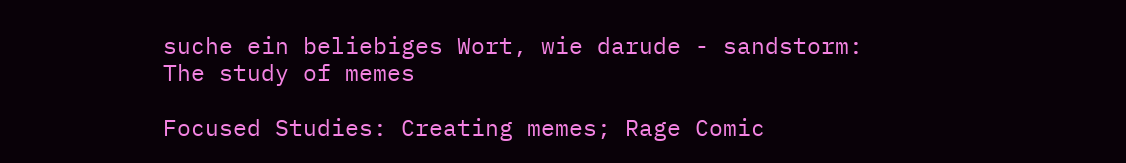suche ein beliebiges Wort, wie darude - sandstorm:
The study of memes

Focused Studies: Creating memes; Rage Comic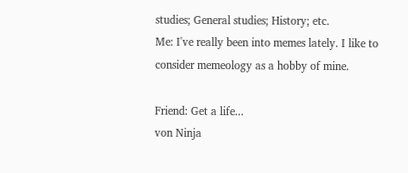studies; General studies; History; etc.
Me: I've really been into memes lately. I like to consider memeology as a hobby of mine.

Friend: Get a life...
von Ninja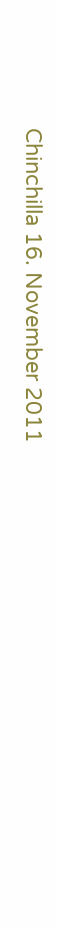Chinchilla 16. November 2011